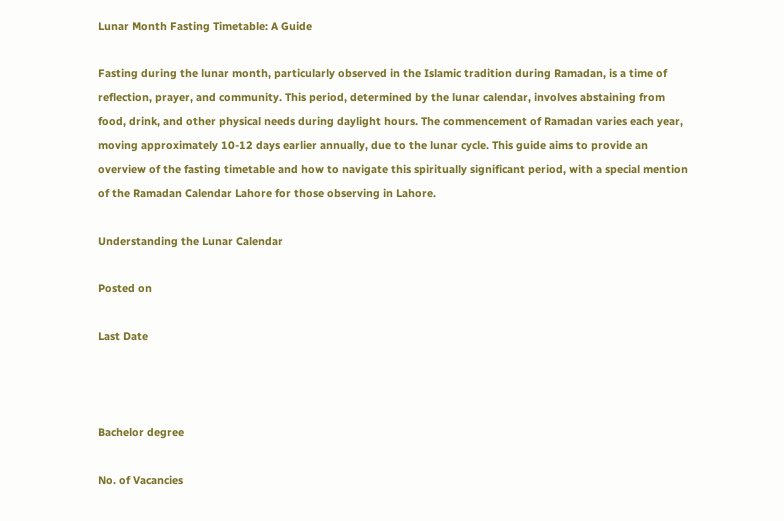Lunar Month Fasting Timetable: A Guide

Fasting during the lunar month, particularly observed in the Islamic tradition during Ramadan, is a time of reflection, prayer, and community. This period, determined by the lunar calendar, involves abstaining from food, drink, and other physical needs during daylight hours. The commencement of Ramadan varies each year, moving approximately 10-12 days earlier annually, due to the lunar cycle. This guide aims to provide an overview of the fasting timetable and how to navigate this spiritually significant period, with a special mention of the Ramadan Calendar Lahore for those observing in Lahore.

Understanding the Lunar Calendar

Posted on

Last Date



Bachelor degree

No. of Vacancies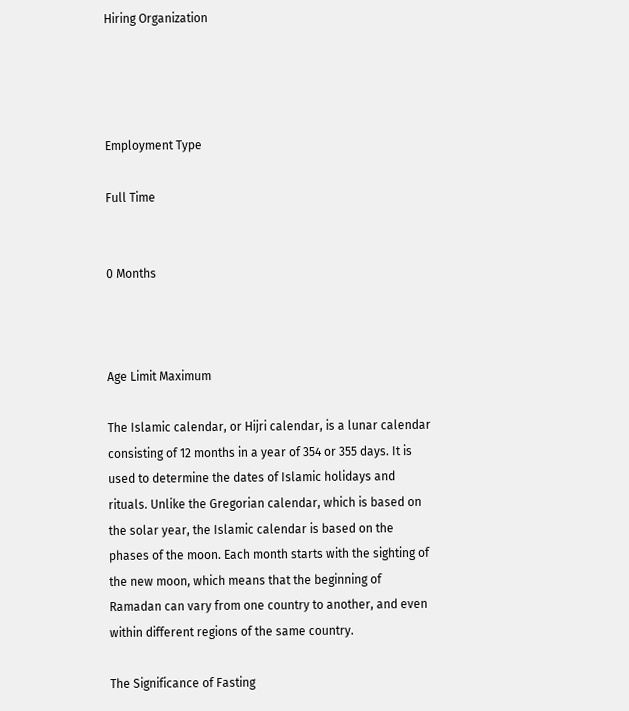Hiring Organization




Employment Type

Full Time


0 Months



Age Limit Maximum

The Islamic calendar, or Hijri calendar, is a lunar calendar consisting of 12 months in a year of 354 or 355 days. It is used to determine the dates of Islamic holidays and rituals. Unlike the Gregorian calendar, which is based on the solar year, the Islamic calendar is based on the phases of the moon. Each month starts with the sighting of the new moon, which means that the beginning of Ramadan can vary from one country to another, and even within different regions of the same country.

The Significance of Fasting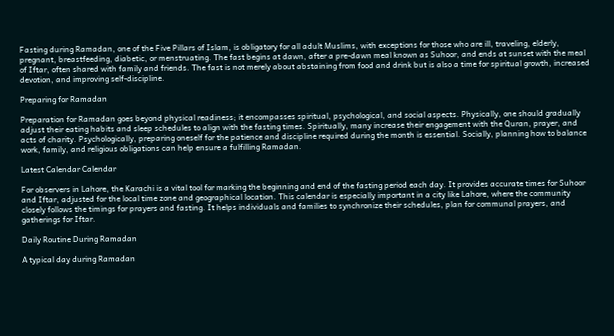Fasting during Ramadan, one of the Five Pillars of Islam, is obligatory for all adult Muslims, with exceptions for those who are ill, traveling, elderly, pregnant, breastfeeding, diabetic, or menstruating. The fast begins at dawn, after a pre-dawn meal known as Suhoor, and ends at sunset with the meal of Iftar, often shared with family and friends. The fast is not merely about abstaining from food and drink but is also a time for spiritual growth, increased devotion, and improving self-discipline.

Preparing for Ramadan

Preparation for Ramadan goes beyond physical readiness; it encompasses spiritual, psychological, and social aspects. Physically, one should gradually adjust their eating habits and sleep schedules to align with the fasting times. Spiritually, many increase their engagement with the Quran, prayer, and acts of charity. Psychologically, preparing oneself for the patience and discipline required during the month is essential. Socially, planning how to balance work, family, and religious obligations can help ensure a fulfilling Ramadan.

Latest Calendar Calendar

For observers in Lahore, the Karachi is a vital tool for marking the beginning and end of the fasting period each day. It provides accurate times for Suhoor and Iftar, adjusted for the local time zone and geographical location. This calendar is especially important in a city like Lahore, where the community closely follows the timings for prayers and fasting. It helps individuals and families to synchronize their schedules, plan for communal prayers, and gatherings for Iftar.

Daily Routine During Ramadan

A typical day during Ramadan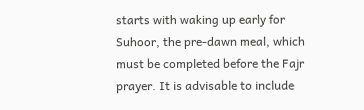starts with waking up early for Suhoor, the pre-dawn meal, which must be completed before the Fajr prayer. It is advisable to include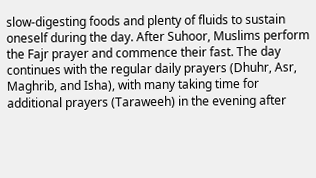slow-digesting foods and plenty of fluids to sustain oneself during the day. After Suhoor, Muslims perform the Fajr prayer and commence their fast. The day continues with the regular daily prayers (Dhuhr, Asr, Maghrib, and Isha), with many taking time for additional prayers (Taraweeh) in the evening after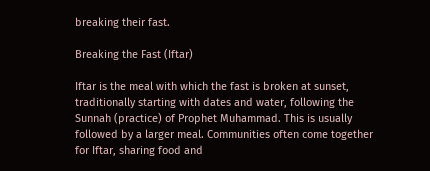breaking their fast.

Breaking the Fast (Iftar)

Iftar is the meal with which the fast is broken at sunset, traditionally starting with dates and water, following the Sunnah (practice) of Prophet Muhammad. This is usually followed by a larger meal. Communities often come together for Iftar, sharing food and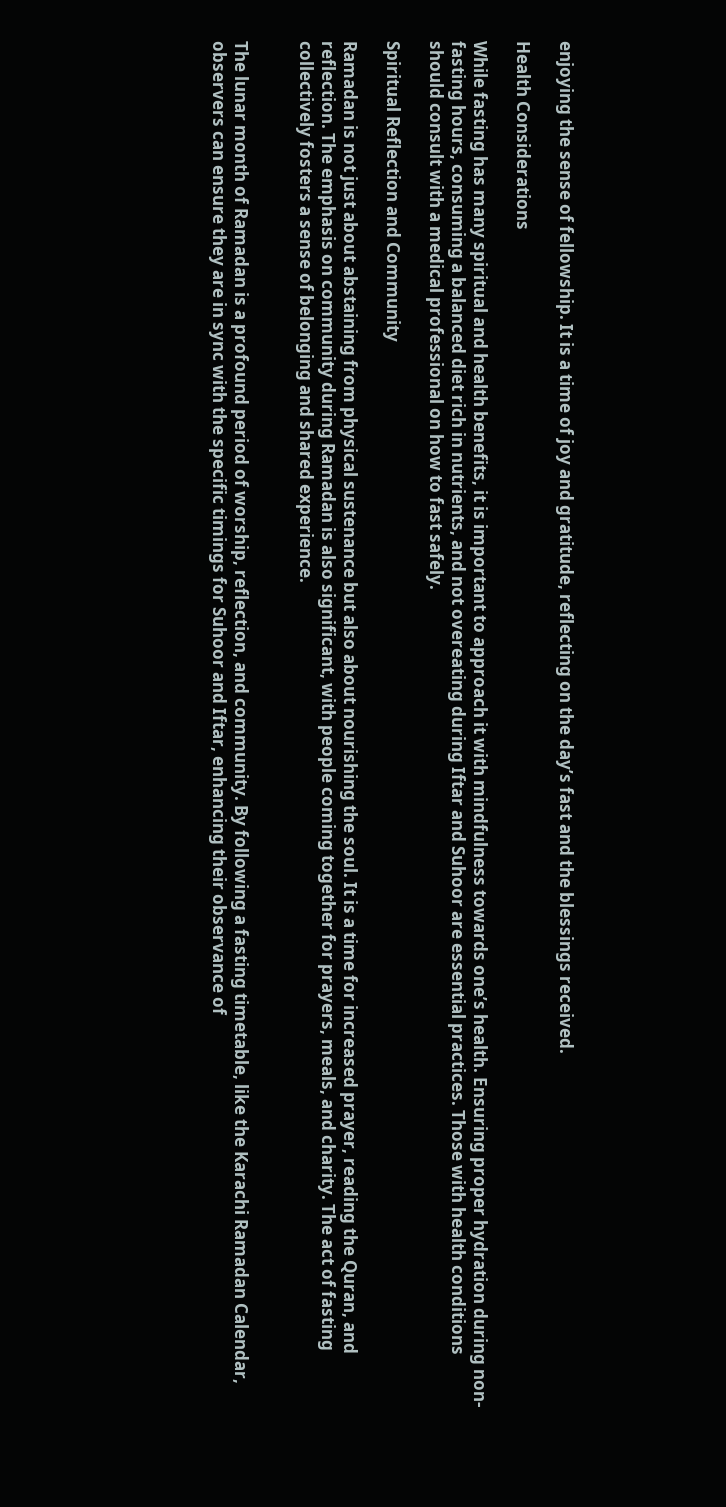enjoying the sense of fellowship. It is a time of joy and gratitude, reflecting on the day’s fast and the blessings received.

Health Considerations

While fasting has many spiritual and health benefits, it is important to approach it with mindfulness towards one’s health. Ensuring proper hydration during non-fasting hours, consuming a balanced diet rich in nutrients, and not overeating during Iftar and Suhoor are essential practices. Those with health conditions should consult with a medical professional on how to fast safely.

Spiritual Reflection and Community

Ramadan is not just about abstaining from physical sustenance but also about nourishing the soul. It is a time for increased prayer, reading the Quran, and reflection. The emphasis on community during Ramadan is also significant, with people coming together for prayers, meals, and charity. The act of fasting collectively fosters a sense of belonging and shared experience.


The lunar month of Ramadan is a profound period of worship, reflection, and community. By following a fasting timetable, like the Karachi Ramadan Calendar, observers can ensure they are in sync with the specific timings for Suhoor and Iftar, enhancing their observance of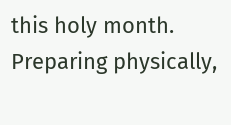this holy month. Preparing physically,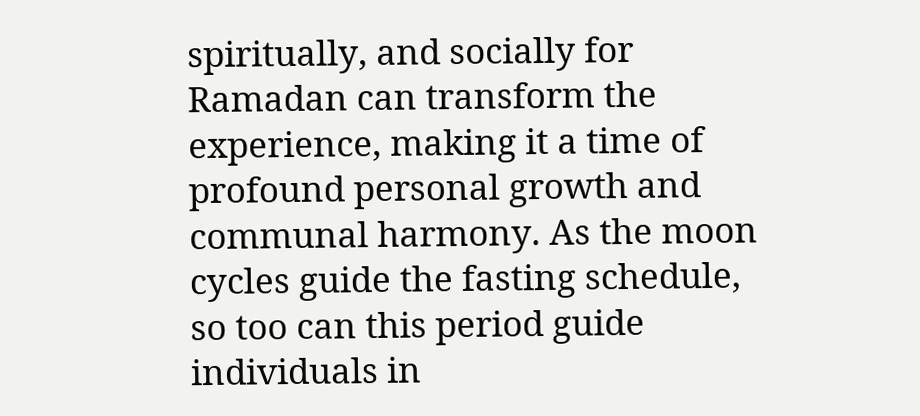spiritually, and socially for Ramadan can transform the experience, making it a time of profound personal growth and communal harmony. As the moon cycles guide the fasting schedule, so too can this period guide individuals in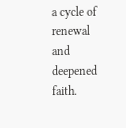a cycle of renewal and deepened faith.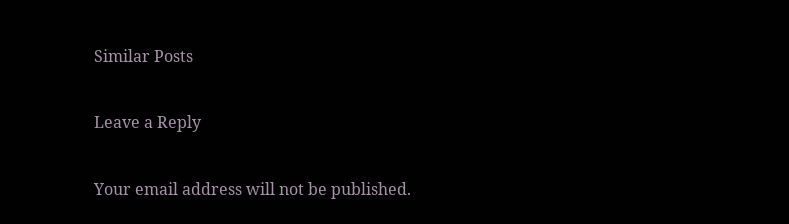Similar Posts

Leave a Reply

Your email address will not be published.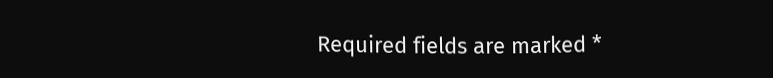Required fields are marked *